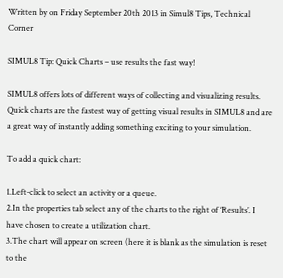Written by on Friday September 20th 2013 in Simul8 Tips, Technical Corner

SIMUL8 Tip: Quick Charts – use results the fast way!

SIMUL8 offers lots of different ways of collecting and visualizing results. Quick charts are the fastest way of getting visual results in SIMUL8 and are a great way of instantly adding something exciting to your simulation.

To add a quick chart:

1.Left-click to select an activity or a queue.
2.In the properties tab select any of the charts to the right of ‘Results’. I have chosen to create a utilization chart.
3.The chart will appear on screen (here it is blank as the simulation is reset to the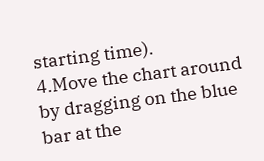starting time).
4.Move the chart around by dragging on the blue bar at the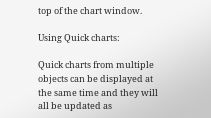top of the chart window.

Using Quick charts:

Quick charts from multiple objects can be displayed at the same time and they will all be updated as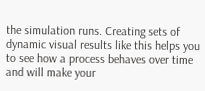the simulation runs. Creating sets of dynamic visual results like this helps you to see how a process behaves over time and will make your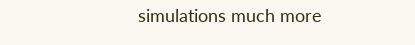simulations much more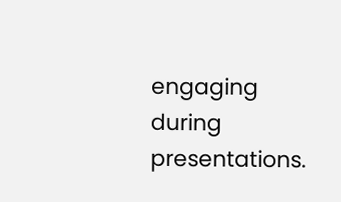engaging during presentations.